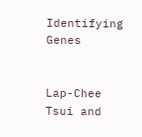Identifying Genes


Lap-Chee Tsui and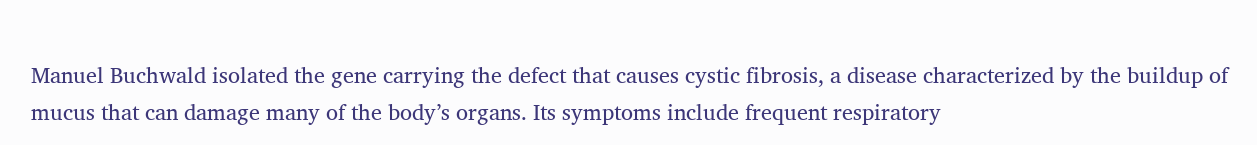Manuel Buchwald isolated the gene carrying the defect that causes cystic fibrosis, a disease characterized by the buildup of mucus that can damage many of the body’s organs. Its symptoms include frequent respiratory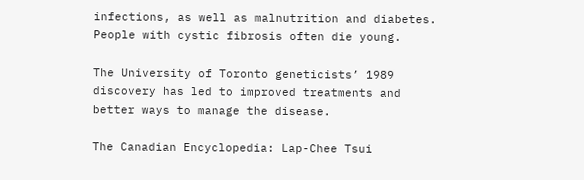infections, as well as malnutrition and diabetes. People with cystic fibrosis often die young.

The University of Toronto geneticists’ 1989 discovery has led to improved treatments and better ways to manage the disease.

The Canadian Encyclopedia: Lap-Chee Tsui